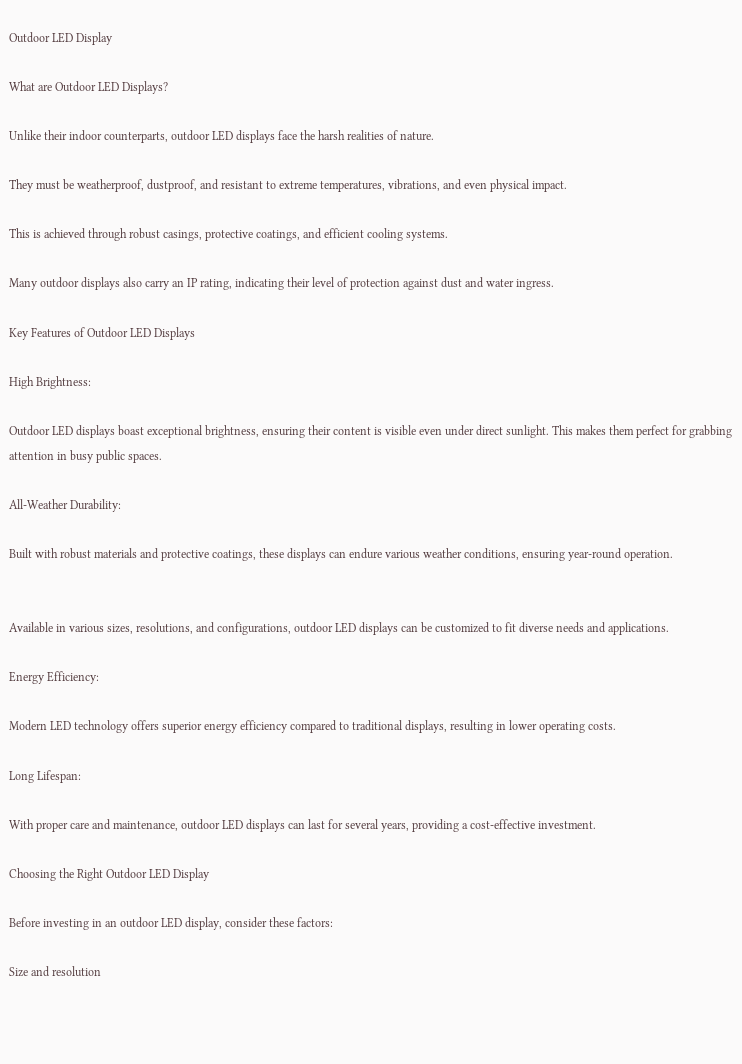Outdoor LED Display

What are Outdoor LED Displays?

Unlike their indoor counterparts, outdoor LED displays face the harsh realities of nature.

They must be weatherproof, dustproof, and resistant to extreme temperatures, vibrations, and even physical impact.

This is achieved through robust casings, protective coatings, and efficient cooling systems.

Many outdoor displays also carry an IP rating, indicating their level of protection against dust and water ingress.

Key Features of Outdoor LED Displays

High Brightness:

Outdoor LED displays boast exceptional brightness, ensuring their content is visible even under direct sunlight. This makes them perfect for grabbing attention in busy public spaces.

All-Weather Durability:

Built with robust materials and protective coatings, these displays can endure various weather conditions, ensuring year-round operation.


Available in various sizes, resolutions, and configurations, outdoor LED displays can be customized to fit diverse needs and applications.

Energy Efficiency:

Modern LED technology offers superior energy efficiency compared to traditional displays, resulting in lower operating costs.

Long Lifespan:

With proper care and maintenance, outdoor LED displays can last for several years, providing a cost-effective investment.

Choosing the Right Outdoor LED Display

Before investing in an outdoor LED display, consider these factors:

Size and resolution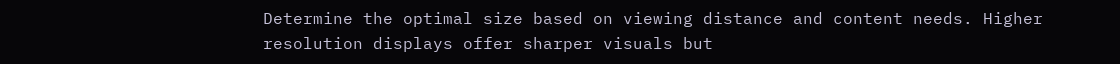Determine the optimal size based on viewing distance and content needs. Higher resolution displays offer sharper visuals but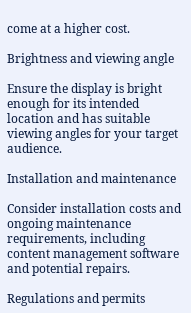come at a higher cost.

Brightness and viewing angle

Ensure the display is bright enough for its intended location and has suitable viewing angles for your target audience.

Installation and maintenance

Consider installation costs and ongoing maintenance requirements, including content management software and potential repairs.

Regulations and permits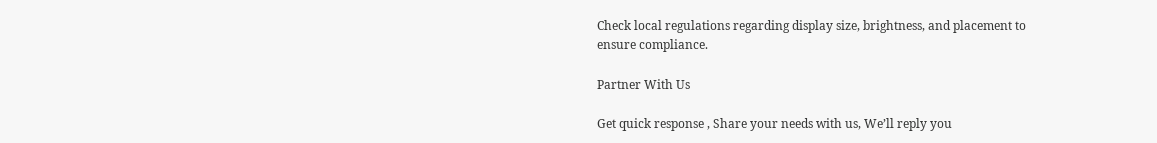Check local regulations regarding display size, brightness, and placement to ensure compliance.

Partner With Us

Get quick response , Share your needs with us, We’ll reply you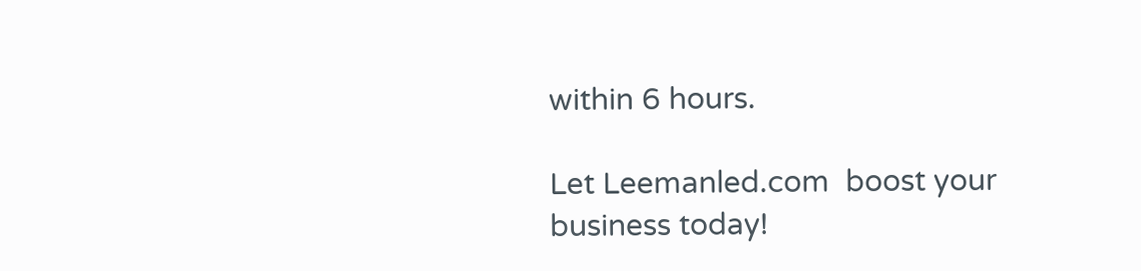within 6 hours.

Let Leemanled.com  boost your business today!